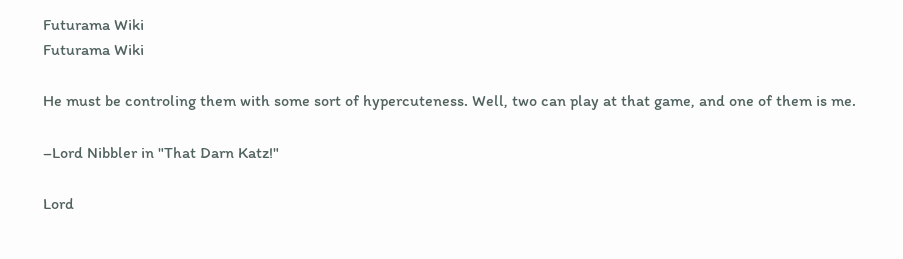Futurama Wiki
Futurama Wiki

He must be controling them with some sort of hypercuteness. Well, two can play at that game, and one of them is me.

–Lord Nibbler in "That Darn Katz!"

Lord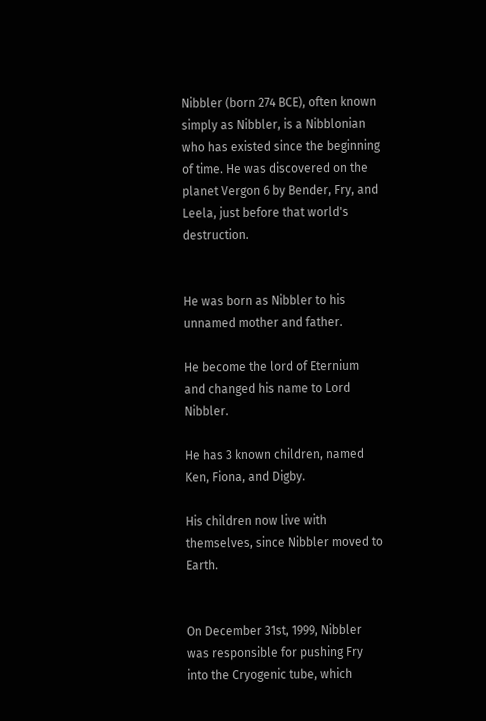Nibbler (born 274 BCE), often known simply as Nibbler, is a Nibblonian who has existed since the beginning of time. He was discovered on the planet Vergon 6 by Bender, Fry, and Leela, just before that world's destruction.


He was born as Nibbler to his unnamed mother and father.

He become the lord of Eternium and changed his name to Lord Nibbler.

He has 3 known children, named Ken, Fiona, and Digby.

His children now live with themselves, since Nibbler moved to Earth.


On December 31st, 1999, Nibbler was responsible for pushing Fry into the Cryogenic tube, which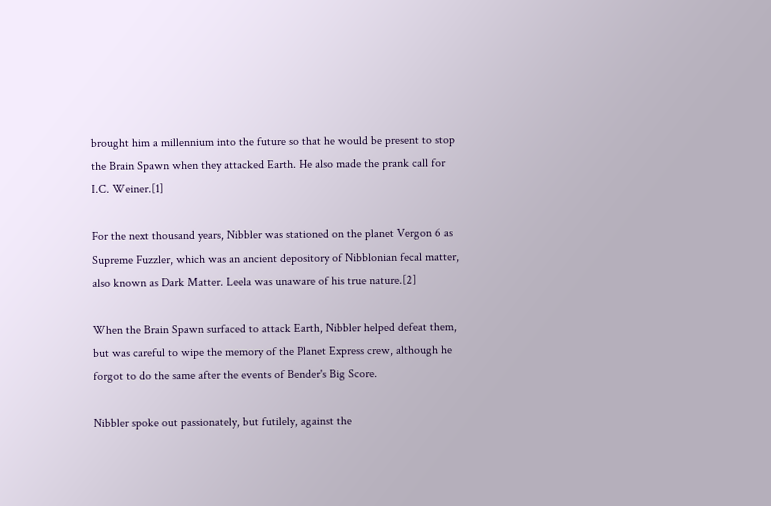brought him a millennium into the future so that he would be present to stop the Brain Spawn when they attacked Earth. He also made the prank call for I.C. Weiner.[1]

For the next thousand years, Nibbler was stationed on the planet Vergon 6 as Supreme Fuzzler, which was an ancient depository of Nibblonian fecal matter, also known as Dark Matter. Leela was unaware of his true nature.[2]

When the Brain Spawn surfaced to attack Earth, Nibbler helped defeat them, but was careful to wipe the memory of the Planet Express crew, although he forgot to do the same after the events of Bender's Big Score.

Nibbler spoke out passionately, but futilely, against the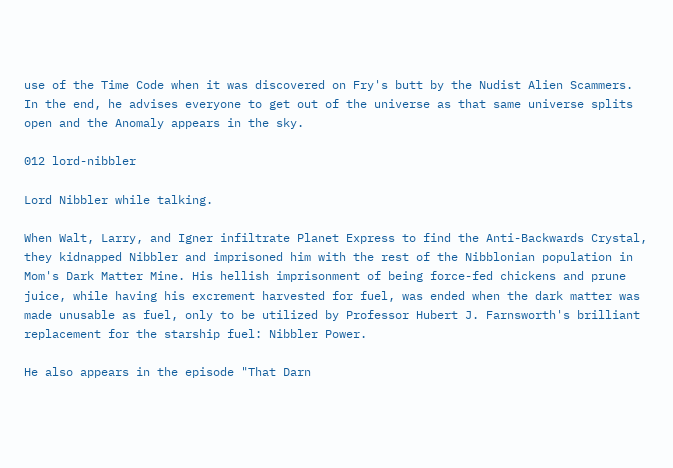use of the Time Code when it was discovered on Fry's butt by the Nudist Alien Scammers. In the end, he advises everyone to get out of the universe as that same universe splits open and the Anomaly appears in the sky.

012 lord-nibbler

Lord Nibbler while talking.

When Walt, Larry, and Igner infiltrate Planet Express to find the Anti-Backwards Crystal, they kidnapped Nibbler and imprisoned him with the rest of the Nibblonian population in Mom's Dark Matter Mine. His hellish imprisonment of being force-fed chickens and prune juice, while having his excrement harvested for fuel, was ended when the dark matter was made unusable as fuel, only to be utilized by Professor Hubert J. Farnsworth's brilliant replacement for the starship fuel: Nibbler Power.

He also appears in the episode "That Darn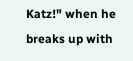Katz!" when he breaks up with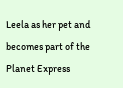Leela as her pet and becomes part of the Planet Express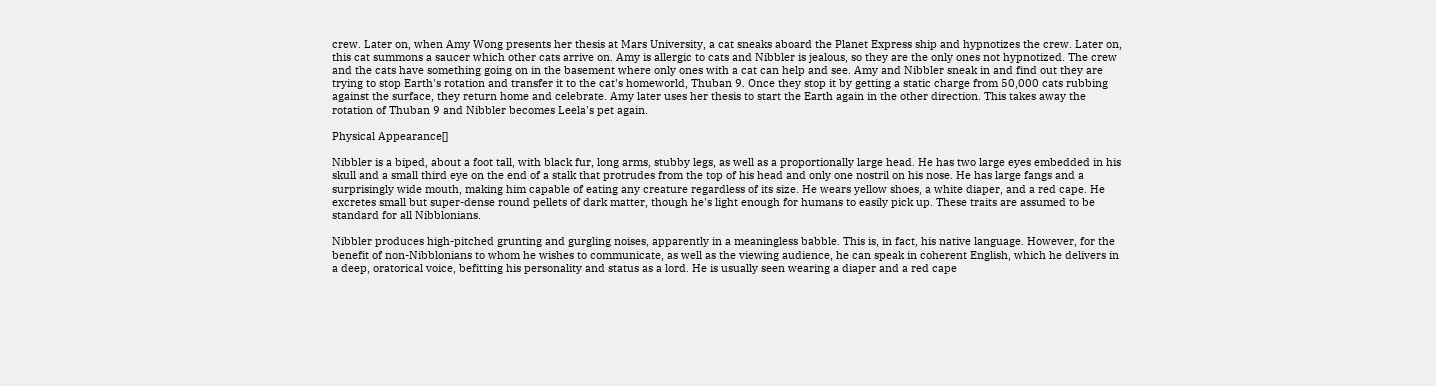crew. Later on, when Amy Wong presents her thesis at Mars University, a cat sneaks aboard the Planet Express ship and hypnotizes the crew. Later on, this cat summons a saucer which other cats arrive on. Amy is allergic to cats and Nibbler is jealous, so they are the only ones not hypnotized. The crew and the cats have something going on in the basement where only ones with a cat can help and see. Amy and Nibbler sneak in and find out they are trying to stop Earth's rotation and transfer it to the cat's homeworld, Thuban 9. Once they stop it by getting a static charge from 50,000 cats rubbing against the surface, they return home and celebrate. Amy later uses her thesis to start the Earth again in the other direction. This takes away the rotation of Thuban 9 and Nibbler becomes Leela's pet again.

Physical Appearance[]

Nibbler is a biped, about a foot tall, with black fur, long arms, stubby legs, as well as a proportionally large head. He has two large eyes embedded in his skull and a small third eye on the end of a stalk that protrudes from the top of his head and only one nostril on his nose. He has large fangs and a surprisingly wide mouth, making him capable of eating any creature regardless of its size. He wears yellow shoes, a white diaper, and a red cape. He excretes small but super-dense round pellets of dark matter, though he's light enough for humans to easily pick up. These traits are assumed to be standard for all Nibblonians.

Nibbler produces high-pitched grunting and gurgling noises, apparently in a meaningless babble. This is, in fact, his native language. However, for the benefit of non-Nibblonians to whom he wishes to communicate, as well as the viewing audience, he can speak in coherent English, which he delivers in a deep, oratorical voice, befitting his personality and status as a lord. He is usually seen wearing a diaper and a red cape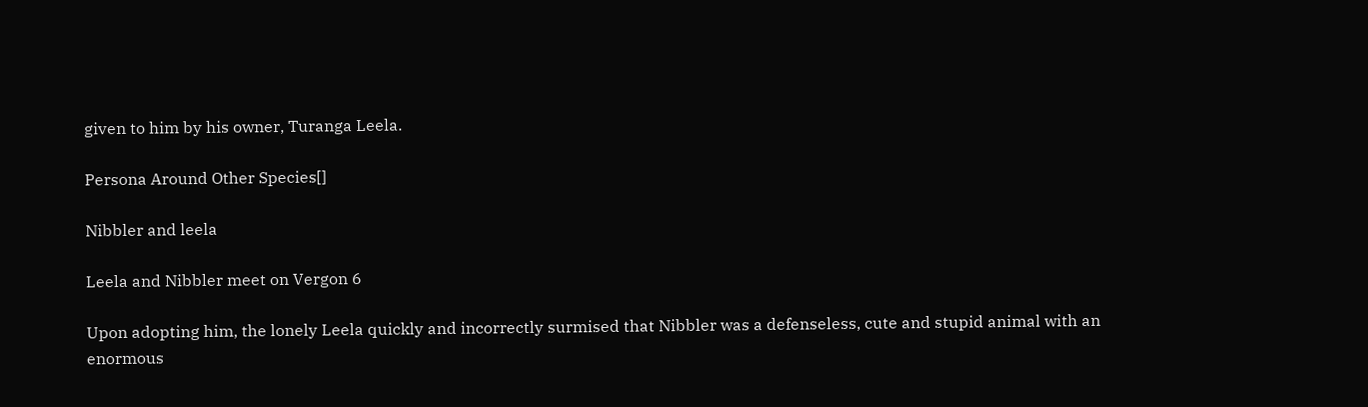given to him by his owner, Turanga Leela.

Persona Around Other Species[]

Nibbler and leela

Leela and Nibbler meet on Vergon 6

Upon adopting him, the lonely Leela quickly and incorrectly surmised that Nibbler was a defenseless, cute and stupid animal with an enormous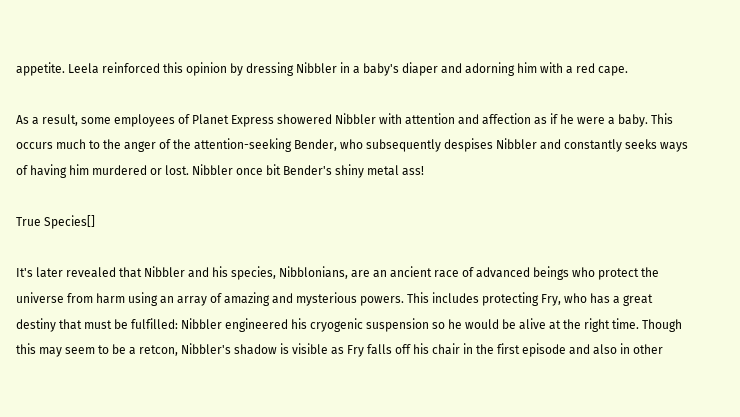appetite. Leela reinforced this opinion by dressing Nibbler in a baby's diaper and adorning him with a red cape.

As a result, some employees of Planet Express showered Nibbler with attention and affection as if he were a baby. This occurs much to the anger of the attention-seeking Bender, who subsequently despises Nibbler and constantly seeks ways of having him murdered or lost. Nibbler once bit Bender's shiny metal ass!

True Species[]

It's later revealed that Nibbler and his species, Nibblonians, are an ancient race of advanced beings who protect the universe from harm using an array of amazing and mysterious powers. This includes protecting Fry, who has a great destiny that must be fulfilled: Nibbler engineered his cryogenic suspension so he would be alive at the right time. Though this may seem to be a retcon, Nibbler's shadow is visible as Fry falls off his chair in the first episode and also in other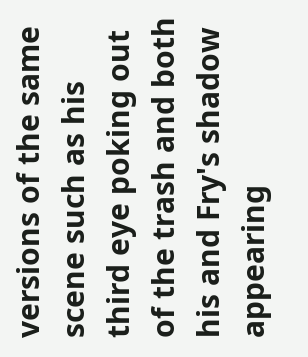versions of the same scene such as his third eye poking out of the trash and both his and Fry's shadow appearing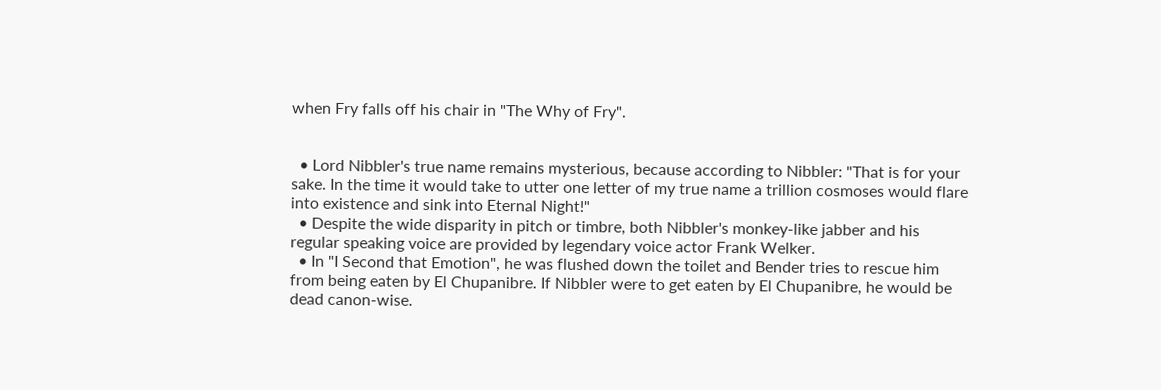when Fry falls off his chair in "The Why of Fry".


  • Lord Nibbler's true name remains mysterious, because according to Nibbler: "That is for your sake. In the time it would take to utter one letter of my true name a trillion cosmoses would flare into existence and sink into Eternal Night!"
  • Despite the wide disparity in pitch or timbre, both Nibbler's monkey-like jabber and his regular speaking voice are provided by legendary voice actor Frank Welker.
  • In "I Second that Emotion", he was flushed down the toilet and Bender tries to rescue him from being eaten by El Chupanibre. If Nibbler were to get eaten by El Chupanibre, he would be dead canon-wise.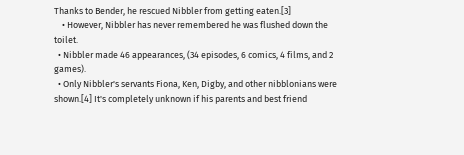Thanks to Bender, he rescued Nibbler from getting eaten.[3]
    • However, Nibbler has never remembered he was flushed down the toilet.
  • Nibbler made 46 appearances, (34 episodes, 6 comics, 4 films, and 2 games).
  • Only Nibbler's servants Fiona, Ken, Digby, and other nibblonians were shown.[4] It's completely unknown if his parents and best friend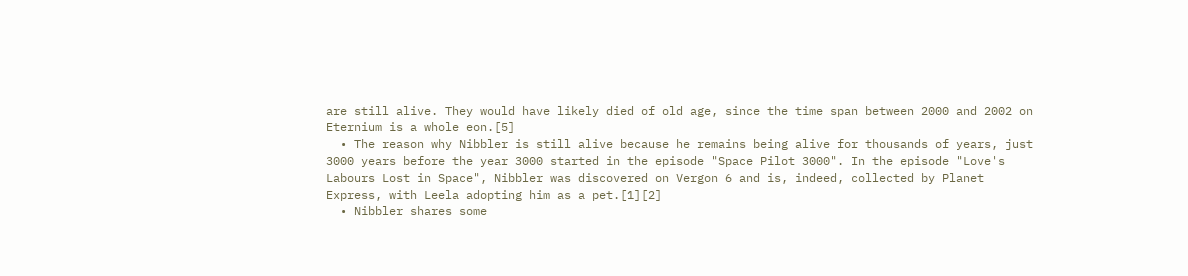are still alive. They would have likely died of old age, since the time span between 2000 and 2002 on Eternium is a whole eon.[5]
  • The reason why Nibbler is still alive because he remains being alive for thousands of years, just 3000 years before the year 3000 started in the episode "Space Pilot 3000". In the episode "Love's Labours Lost in Space", Nibbler was discovered on Vergon 6 and is, indeed, collected by Planet Express, with Leela adopting him as a pet.[1][2]
  • Nibbler shares some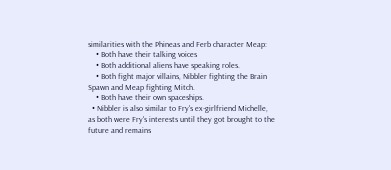similarities with the Phineas and Ferb character Meap:
    • Both have their talking voices
    • Both additional aliens have speaking roles.
    • Both fight major villains, Nibbler fighting the Brain Spawn and Meap fighting Mitch.
    • Both have their own spaceships.
  • Nibbler is also similar to Fry's ex-girlfriend Michelle, as both were Fry's interests until they got brought to the future and remains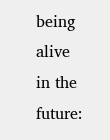being alive in the future: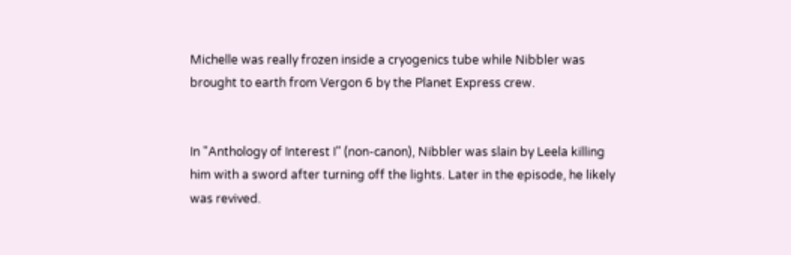Michelle was really frozen inside a cryogenics tube while Nibbler was brought to earth from Vergon 6 by the Planet Express crew.


In "Anthology of Interest I" (non-canon), Nibbler was slain by Leela killing him with a sword after turning off the lights. Later in the episode, he likely was revived.